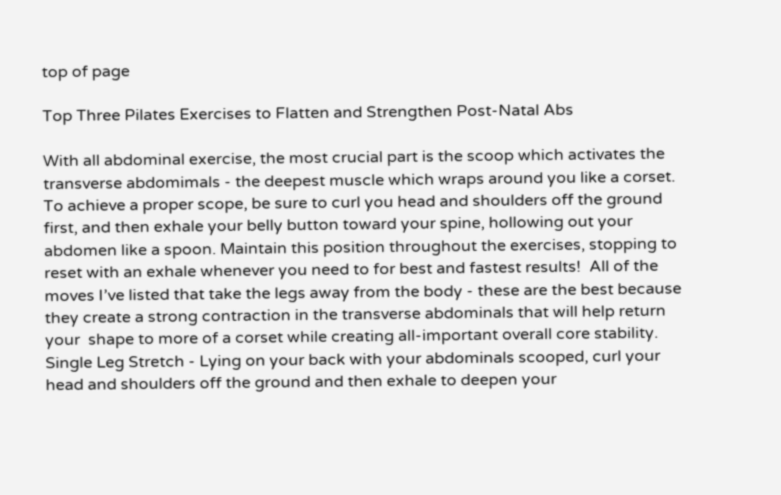top of page

Top Three Pilates Exercises to Flatten and Strengthen Post-Natal Abs

With all abdominal exercise, the most crucial part is the scoop which activates the transverse abdomimals - the deepest muscle which wraps around you like a corset. To achieve a proper scope, be sure to curl you head and shoulders off the ground first, and then exhale your belly button toward your spine, hollowing out your abdomen like a spoon. Maintain this position throughout the exercises, stopping to reset with an exhale whenever you need to for best and fastest results!  All of the moves I’ve listed that take the legs away from the body - these are the best because they create a strong contraction in the transverse abdominals that will help return your  shape to more of a corset while creating all-important overall core stability. Single Leg Stretch - Lying on your back with your abdominals scooped, curl your head and shoulders off the ground and then exhale to deepen your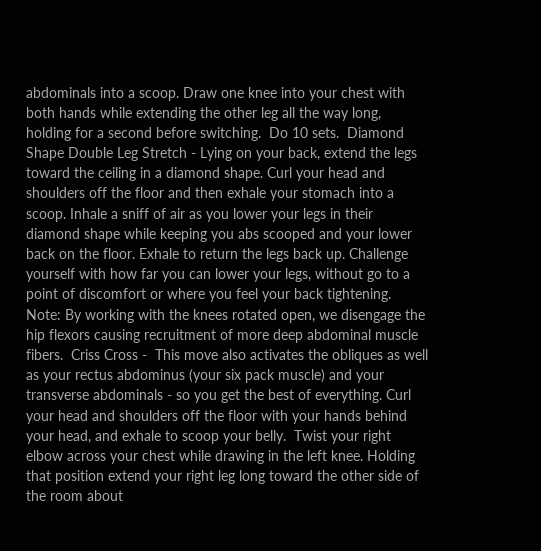abdominals into a scoop. Draw one knee into your chest with both hands while extending the other leg all the way long, holding for a second before switching.  Do 10 sets.  Diamond Shape Double Leg Stretch - Lying on your back, extend the legs toward the ceiling in a diamond shape. Curl your head and shoulders off the floor and then exhale your stomach into a scoop. Inhale a sniff of air as you lower your legs in their diamond shape while keeping you abs scooped and your lower back on the floor. Exhale to return the legs back up. Challenge yourself with how far you can lower your legs, without go to a point of discomfort or where you feel your back tightening. Note: By working with the knees rotated open, we disengage the hip flexors causing recruitment of more deep abdominal muscle fibers.  Criss Cross -  This move also activates the obliques as well as your rectus abdominus (your six pack muscle) and your transverse abdominals - so you get the best of everything. Curl your head and shoulders off the floor with your hands behind your head, and exhale to scoop your belly.  Twist your right elbow across your chest while drawing in the left knee. Holding that position extend your right leg long toward the other side of the room about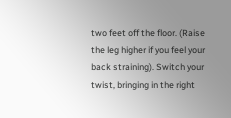two feet off the floor. (Raise the leg higher if you feel your back straining). Switch your twist, bringing in the right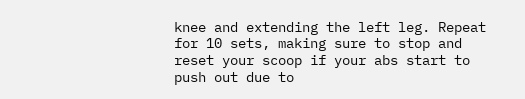knee and extending the left leg. Repeat for 10 sets, making sure to stop and reset your scoop if your abs start to push out due to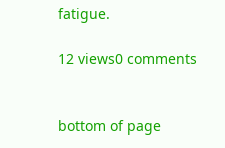fatigue.

12 views0 comments


bottom of page